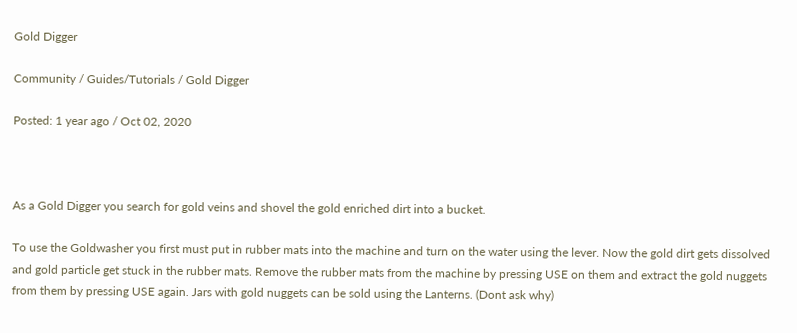Gold Digger

Community / Guides/Tutorials / Gold Digger

Posted: 1 year ago / Oct 02, 2020



As a Gold Digger you search for gold veins and shovel the gold enriched dirt into a bucket.

To use the Goldwasher you first must put in rubber mats into the machine and turn on the water using the lever. Now the gold dirt gets dissolved and gold particle get stuck in the rubber mats. Remove the rubber mats from the machine by pressing USE on them and extract the gold nuggets from them by pressing USE again. Jars with gold nuggets can be sold using the Lanterns. (Dont ask why)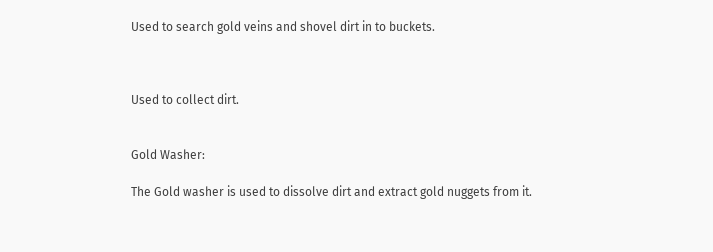Used to search gold veins and shovel dirt in to buckets.



Used to collect dirt.


Gold Washer:

The Gold washer is used to dissolve dirt and extract gold nuggets from it.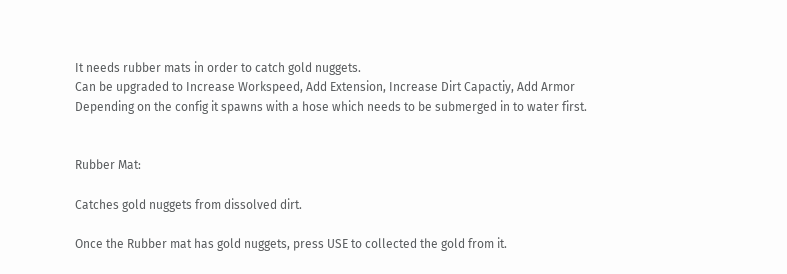It needs rubber mats in order to catch gold nuggets.
Can be upgraded to Increase Workspeed, Add Extension, Increase Dirt Capactiy, Add Armor
Depending on the config it spawns with a hose which needs to be submerged in to water first.


Rubber Mat:

Catches gold nuggets from dissolved dirt.

Once the Rubber mat has gold nuggets, press USE to collected the gold from it.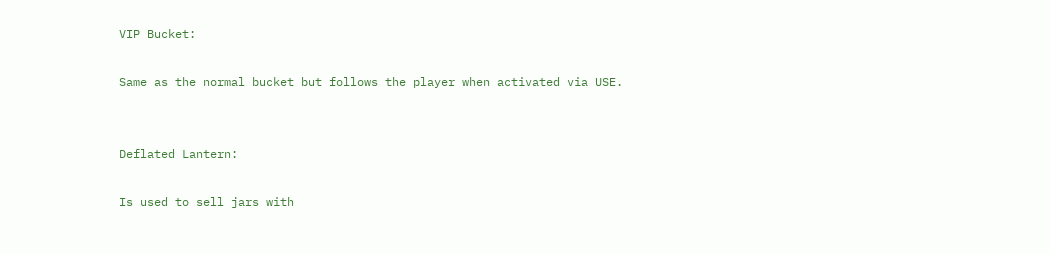VIP Bucket:

Same as the normal bucket but follows the player when activated via USE.


Deflated Lantern:

Is used to sell jars with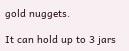gold nuggets.

It can hold up to 3 jars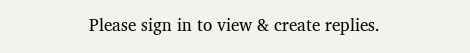Please sign in to view & create replies.